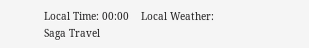Local Time: 00:00    Local Weather:
Saga Travel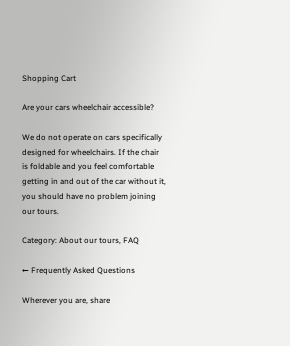Shopping Cart

Are your cars wheelchair accessible?

We do not operate on cars specifically designed for wheelchairs. If the chair is foldable and you feel comfortable getting in and out of the car without it, you should have no problem joining our tours.

Category: About our tours, FAQ

← Frequently Asked Questions

Wherever you are, share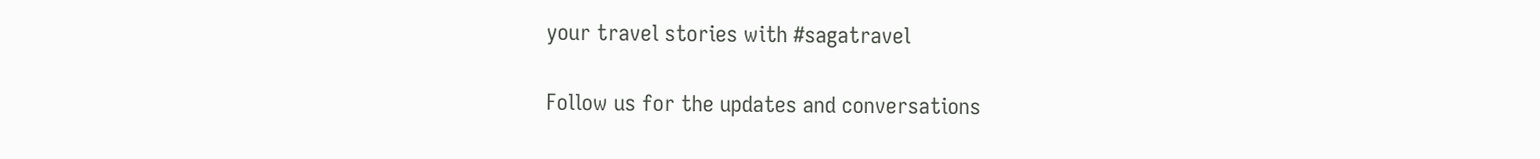your travel stories with #sagatravel

Follow us for the updates and conversations